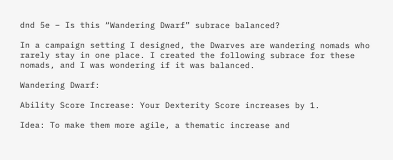dnd 5e – Is this “Wandering Dwarf” subrace balanced?

In a campaign setting I designed, the Dwarves are wandering nomads who rarely stay in one place. I created the following subrace for these nomads, and I was wondering if it was balanced.

Wandering Dwarf:

Ability Score Increase: Your Dexterity Score increases by 1.

Idea: To make them more agile, a thematic increase and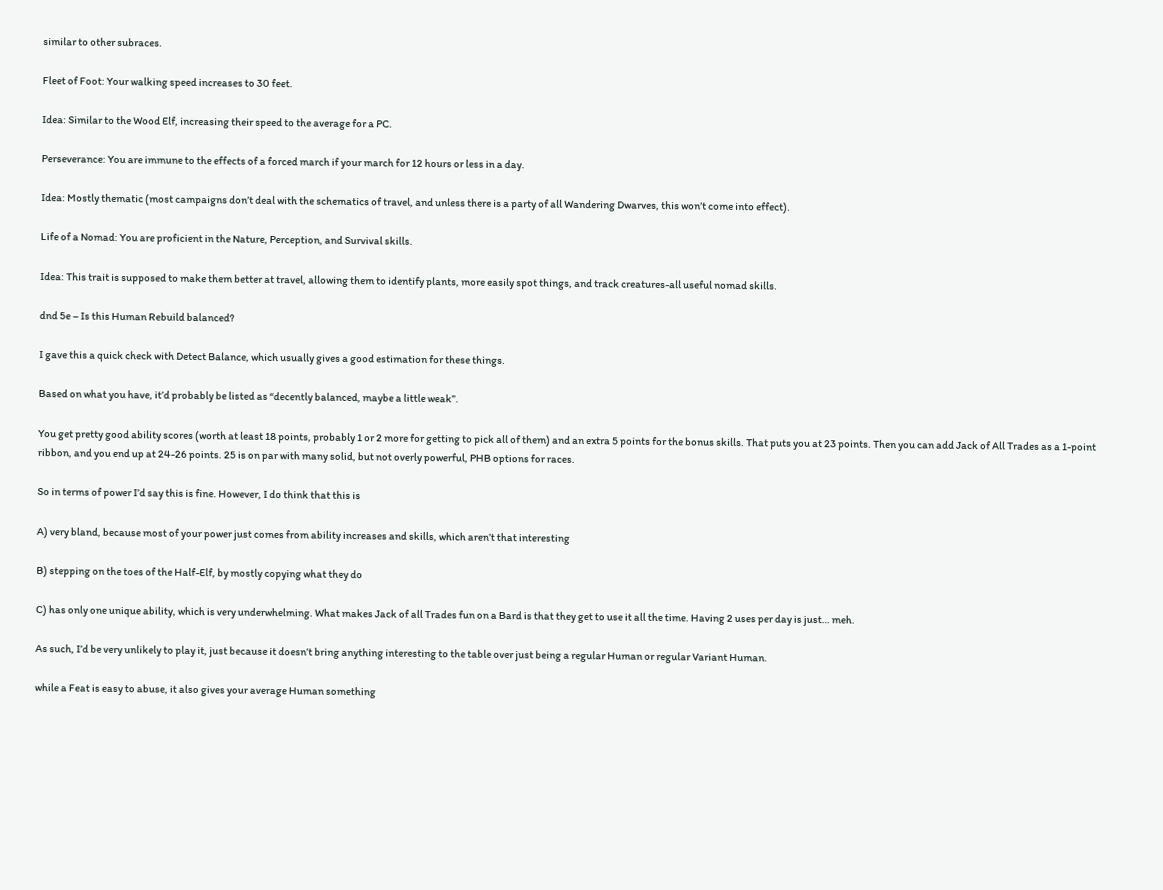similar to other subraces.

Fleet of Foot: Your walking speed increases to 30 feet.

Idea: Similar to the Wood Elf, increasing their speed to the average for a PC.

Perseverance: You are immune to the effects of a forced march if your march for 12 hours or less in a day.

Idea: Mostly thematic (most campaigns don’t deal with the schematics of travel, and unless there is a party of all Wandering Dwarves, this won’t come into effect).

Life of a Nomad: You are proficient in the Nature, Perception, and Survival skills.

Idea: This trait is supposed to make them better at travel, allowing them to identify plants, more easily spot things, and track creatures-all useful nomad skills.

dnd 5e – Is this Human Rebuild balanced?

I gave this a quick check with Detect Balance, which usually gives a good estimation for these things.

Based on what you have, it’d probably be listed as “decently balanced, maybe a little weak”.

You get pretty good ability scores (worth at least 18 points, probably 1 or 2 more for getting to pick all of them) and an extra 5 points for the bonus skills. That puts you at 23 points. Then you can add Jack of All Trades as a 1-point ribbon, and you end up at 24-26 points. 25 is on par with many solid, but not overly powerful, PHB options for races.

So in terms of power I’d say this is fine. However, I do think that this is

A) very bland, because most of your power just comes from ability increases and skills, which aren’t that interesting

B) stepping on the toes of the Half-Elf, by mostly copying what they do

C) has only one unique ability, which is very underwhelming. What makes Jack of all Trades fun on a Bard is that they get to use it all the time. Having 2 uses per day is just… meh.

As such, I’d be very unlikely to play it, just because it doesn’t bring anything interesting to the table over just being a regular Human or regular Variant Human.

while a Feat is easy to abuse, it also gives your average Human something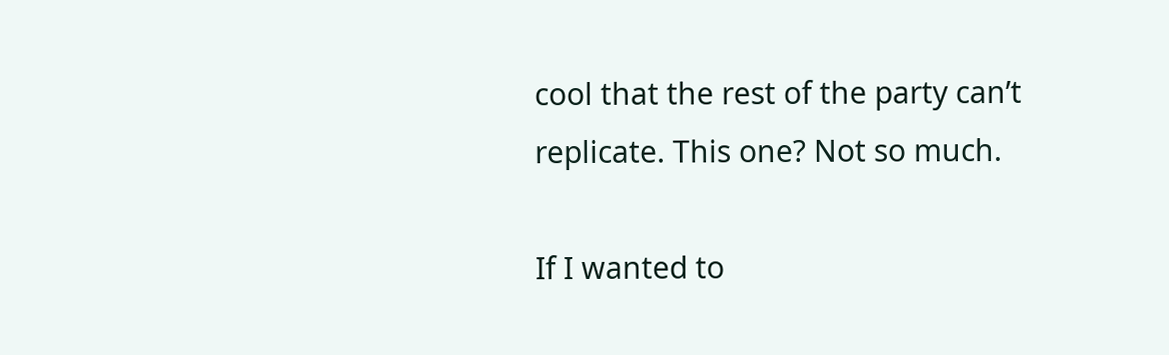cool that the rest of the party can’t replicate. This one? Not so much.

If I wanted to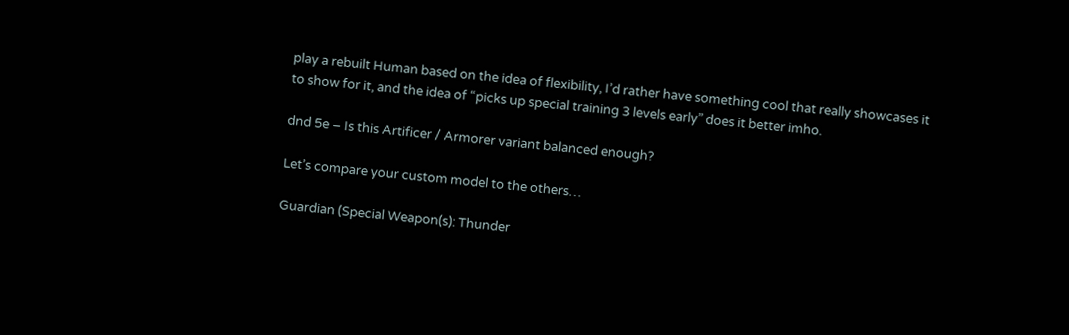play a rebuilt Human based on the idea of flexibility, I’d rather have something cool that really showcases it to show for it, and the idea of “picks up special training 3 levels early” does it better imho.

dnd 5e – Is this Artificer / Armorer variant balanced enough?

Let’s compare your custom model to the others…

Guardian (Special Weapon(s): Thunder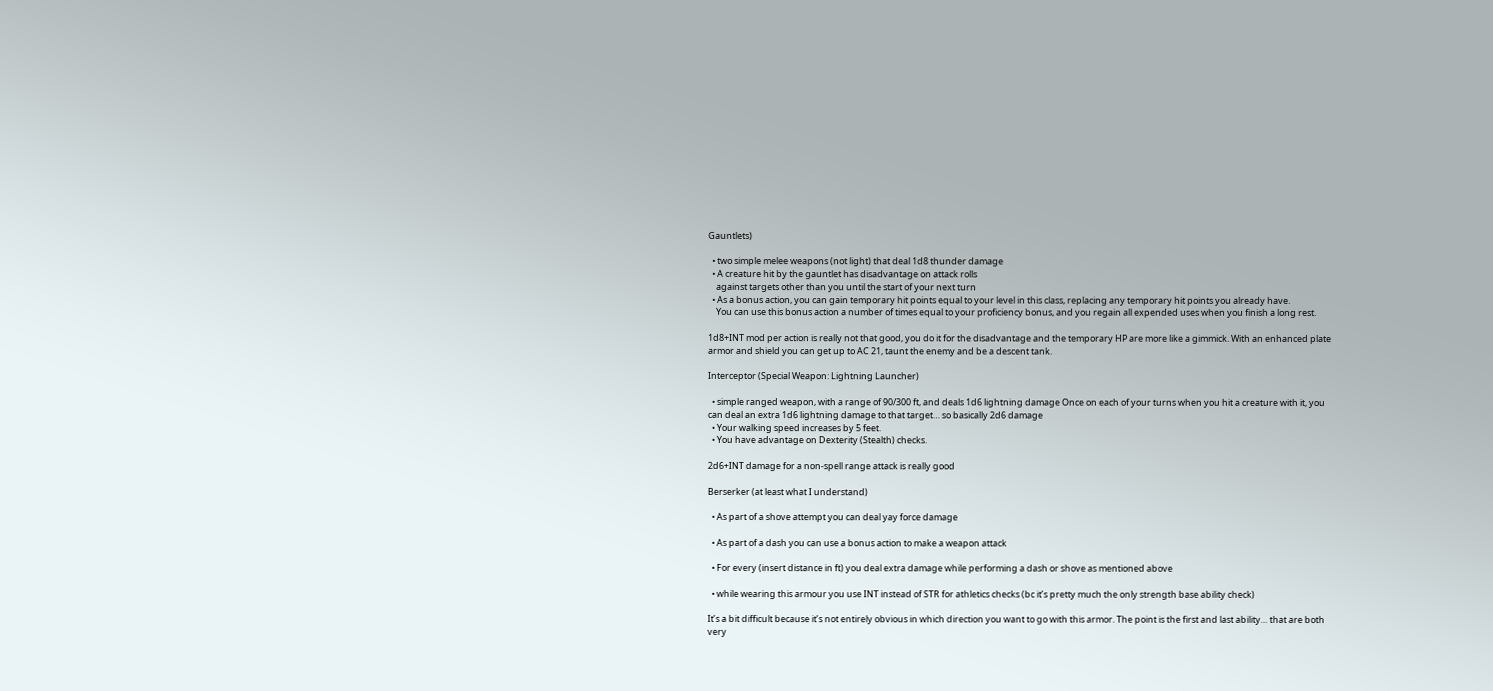Gauntlets)

  • two simple melee weapons (not light) that deal 1d8 thunder damage
  • A creature hit by the gauntlet has disadvantage on attack rolls
    against targets other than you until the start of your next turn
  • As a bonus action, you can gain temporary hit points equal to your level in this class, replacing any temporary hit points you already have.
    You can use this bonus action a number of times equal to your proficiency bonus, and you regain all expended uses when you finish a long rest.

1d8+INT mod per action is really not that good, you do it for the disadvantage and the temporary HP are more like a gimmick. With an enhanced plate armor and shield you can get up to AC 21, taunt the enemy and be a descent tank.

Interceptor (Special Weapon: Lightning Launcher)

  • simple ranged weapon, with a range of 90/300 ft, and deals 1d6 lightning damage Once on each of your turns when you hit a creature with it, you can deal an extra 1d6 lightning damage to that target… so basically 2d6 damage
  • Your walking speed increases by 5 feet.
  • You have advantage on Dexterity (Stealth) checks.

2d6+INT damage for a non-spell range attack is really good

Berserker (at least what I understand)

  • As part of a shove attempt you can deal yay force damage

  • As part of a dash you can use a bonus action to make a weapon attack

  • For every (insert distance in ft) you deal extra damage while performing a dash or shove as mentioned above

  • while wearing this armour you use INT instead of STR for athletics checks (bc it’s pretty much the only strength base ability check)

It’s a bit difficult because it’s not entirely obvious in which direction you want to go with this armor. The point is the first and last ability… that are both very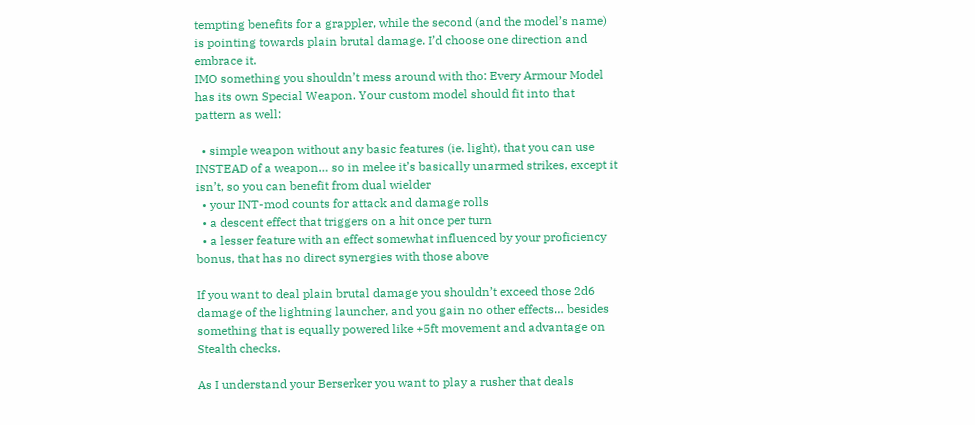tempting benefits for a grappler, while the second (and the model’s name) is pointing towards plain brutal damage. I’d choose one direction and embrace it.
IMO something you shouldn’t mess around with tho: Every Armour Model has its own Special Weapon. Your custom model should fit into that pattern as well:

  • simple weapon without any basic features (ie. light), that you can use INSTEAD of a weapon… so in melee it’s basically unarmed strikes, except it isn’t, so you can benefit from dual wielder
  • your INT-mod counts for attack and damage rolls
  • a descent effect that triggers on a hit once per turn
  • a lesser feature with an effect somewhat influenced by your proficiency bonus, that has no direct synergies with those above

If you want to deal plain brutal damage you shouldn’t exceed those 2d6 damage of the lightning launcher, and you gain no other effects… besides something that is equally powered like +5ft movement and advantage on Stealth checks.

As I understand your Berserker you want to play a rusher that deals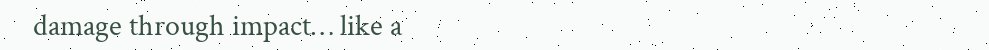damage through impact… like a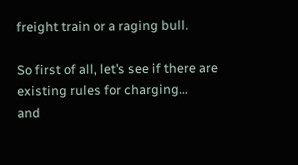freight train or a raging bull.

So first of all, let’s see if there are existing rules for charging…
and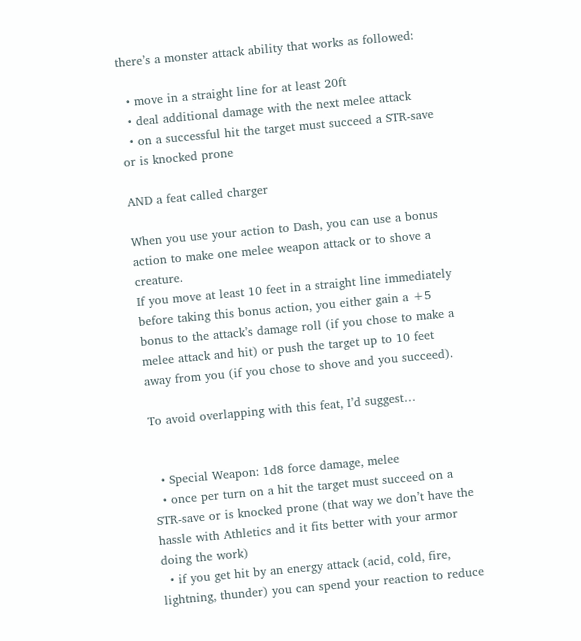there’s a monster attack ability that works as followed:

  • move in a straight line for at least 20ft
  • deal additional damage with the next melee attack
  • on a successful hit the target must succeed a STR-save or is knocked prone

AND a feat called charger

When you use your action to Dash, you can use a bonus action to make one melee weapon attack or to shove a creature.
If you move at least 10 feet in a straight line immediately before taking this bonus action, you either gain a +5 bonus to the attack’s damage roll (if you chose to make a melee attack and hit) or push the target up to 10 feet away from you (if you chose to shove and you succeed).

To avoid overlapping with this feat, I’d suggest…


  • Special Weapon: 1d8 force damage, melee
  • once per turn on a hit the target must succeed on a STR-save or is knocked prone (that way we don’t have the hassle with Athletics and it fits better with your armor doing the work)
  • if you get hit by an energy attack (acid, cold, fire, lightning, thunder) you can spend your reaction to reduce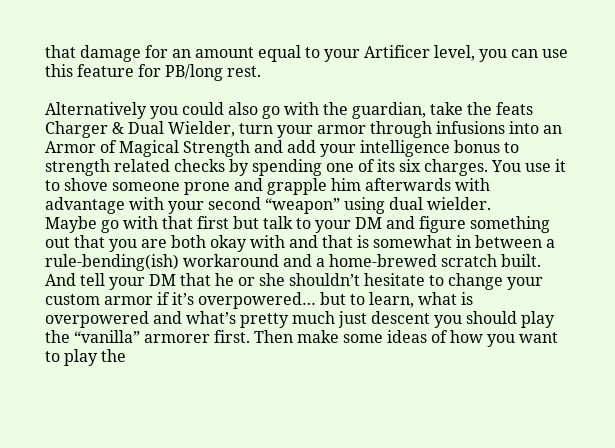that damage for an amount equal to your Artificer level, you can use this feature for PB/long rest.

Alternatively you could also go with the guardian, take the feats Charger & Dual Wielder, turn your armor through infusions into an Armor of Magical Strength and add your intelligence bonus to strength related checks by spending one of its six charges. You use it to shove someone prone and grapple him afterwards with advantage with your second “weapon” using dual wielder.
Maybe go with that first but talk to your DM and figure something out that you are both okay with and that is somewhat in between a rule-bending(ish) workaround and a home-brewed scratch built. And tell your DM that he or she shouldn’t hesitate to change your custom armor if it’s overpowered… but to learn, what is overpowered and what’s pretty much just descent you should play the “vanilla” armorer first. Then make some ideas of how you want to play the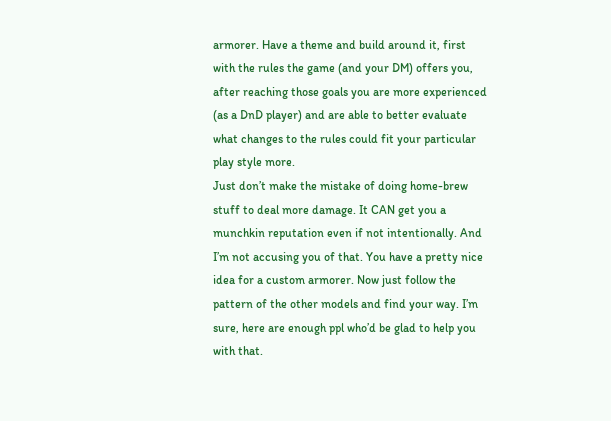armorer. Have a theme and build around it, first with the rules the game (and your DM) offers you, after reaching those goals you are more experienced (as a DnD player) and are able to better evaluate what changes to the rules could fit your particular play style more.
Just don’t make the mistake of doing home-brew stuff to deal more damage. It CAN get you a munchkin reputation even if not intentionally. And I’m not accusing you of that. You have a pretty nice idea for a custom armorer. Now just follow the pattern of the other models and find your way. I’m sure, here are enough ppl who’d be glad to help you with that.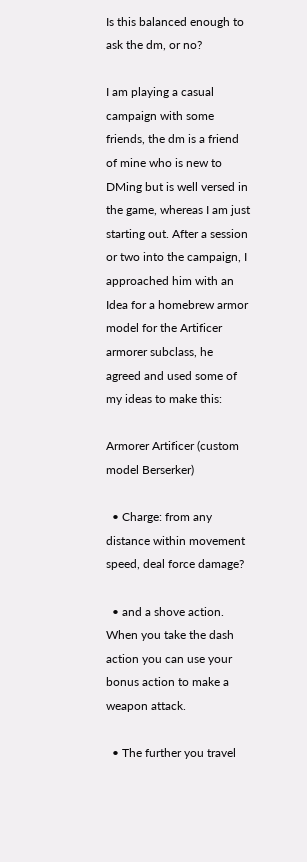Is this balanced enough to ask the dm, or no?

I am playing a casual campaign with some friends, the dm is a friend of mine who is new to DMing but is well versed in the game, whereas I am just starting out. After a session or two into the campaign, I approached him with an Idea for a homebrew armor model for the Artificer armorer subclass, he agreed and used some of my ideas to make this:

Armorer Artificer (custom model Berserker)

  • Charge: from any distance within movement speed, deal force damage?

  • and a shove action. When you take the dash action you can use your bonus action to make a weapon attack.

  • The further you travel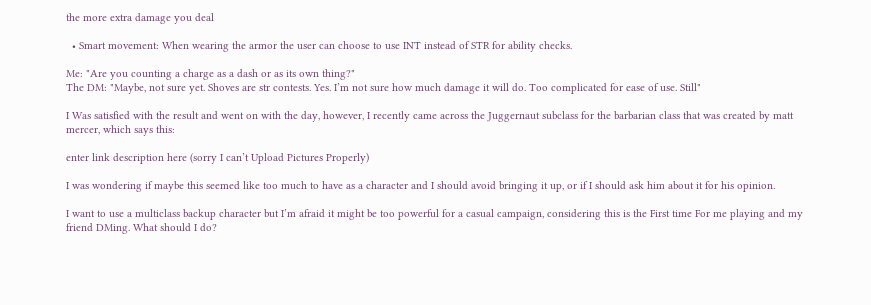the more extra damage you deal

  • Smart movement: When wearing the armor the user can choose to use INT instead of STR for ability checks.

Me: "Are you counting a charge as a dash or as its own thing?"
The DM: "Maybe, not sure yet. Shoves are str contests. Yes. I’m not sure how much damage it will do. Too complicated for ease of use. Still"

I Was satisfied with the result and went on with the day, however, I recently came across the Juggernaut subclass for the barbarian class that was created by matt mercer, which says this:

enter link description here (sorry I can’t Upload Pictures Properly)

I was wondering if maybe this seemed like too much to have as a character and I should avoid bringing it up, or if I should ask him about it for his opinion.

I want to use a multiclass backup character but I’m afraid it might be too powerful for a casual campaign, considering this is the First time For me playing and my friend DMing. What should I do?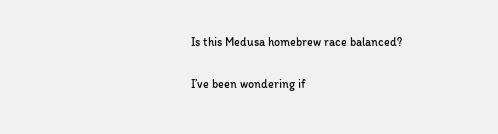Is this Medusa homebrew race balanced?

I’ve been wondering if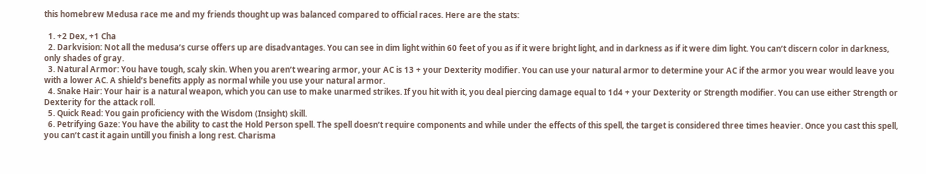this homebrew Medusa race me and my friends thought up was balanced compared to official races. Here are the stats:

  1. +2 Dex, +1 Cha
  2. Darkvision: Not all the medusa’s curse offers up are disadvantages. You can see in dim light within 60 feet of you as if it were bright light, and in darkness as if it were dim light. You can’t discern color in darkness, only shades of gray.
  3. Natural Armor: You have tough, scaly skin. When you aren’t wearing armor, your AC is 13 + your Dexterity modifier. You can use your natural armor to determine your AC if the armor you wear would leave you with a lower AC. A shield’s benefits apply as normal while you use your natural armor.
  4. Snake Hair: Your hair is a natural weapon, which you can use to make unarmed strikes. If you hit with it, you deal piercing damage equal to 1d4 + your Dexterity or Strength modifier. You can use either Strength or Dexterity for the attack roll.
  5. Quick Read: You gain proficiency with the Wisdom (Insight) skill.
  6. Petrifying Gaze: You have the ability to cast the Hold Person spell. The spell doesn’t require components and while under the effects of this spell, the target is considered three times heavier. Once you cast this spell, you can’t cast it again untill you finish a long rest. Charisma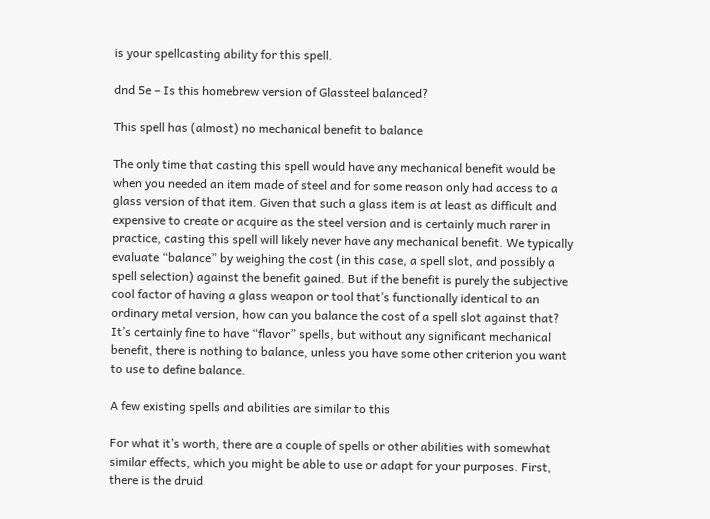is your spellcasting ability for this spell.

dnd 5e – Is this homebrew version of Glassteel balanced?

This spell has (almost) no mechanical benefit to balance

The only time that casting this spell would have any mechanical benefit would be when you needed an item made of steel and for some reason only had access to a glass version of that item. Given that such a glass item is at least as difficult and expensive to create or acquire as the steel version and is certainly much rarer in practice, casting this spell will likely never have any mechanical benefit. We typically evaluate “balance” by weighing the cost (in this case, a spell slot, and possibly a spell selection) against the benefit gained. But if the benefit is purely the subjective cool factor of having a glass weapon or tool that’s functionally identical to an ordinary metal version, how can you balance the cost of a spell slot against that? It’s certainly fine to have “flavor” spells, but without any significant mechanical benefit, there is nothing to balance, unless you have some other criterion you want to use to define balance.

A few existing spells and abilities are similar to this

For what it’s worth, there are a couple of spells or other abilities with somewhat similar effects, which you might be able to use or adapt for your purposes. First, there is the druid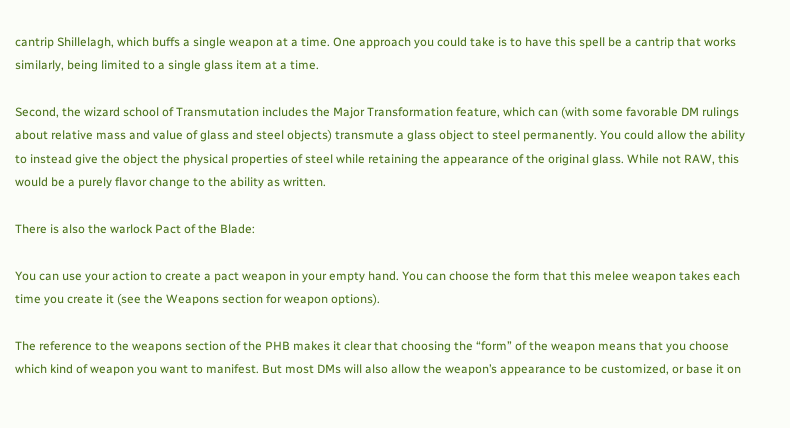cantrip Shillelagh, which buffs a single weapon at a time. One approach you could take is to have this spell be a cantrip that works similarly, being limited to a single glass item at a time.

Second, the wizard school of Transmutation includes the Major Transformation feature, which can (with some favorable DM rulings about relative mass and value of glass and steel objects) transmute a glass object to steel permanently. You could allow the ability to instead give the object the physical properties of steel while retaining the appearance of the original glass. While not RAW, this would be a purely flavor change to the ability as written.

There is also the warlock Pact of the Blade:

You can use your action to create a pact weapon in your empty hand. You can choose the form that this melee weapon takes each time you create it (see the Weapons section for weapon options).

The reference to the weapons section of the PHB makes it clear that choosing the “form” of the weapon means that you choose which kind of weapon you want to manifest. But most DMs will also allow the weapon’s appearance to be customized, or base it on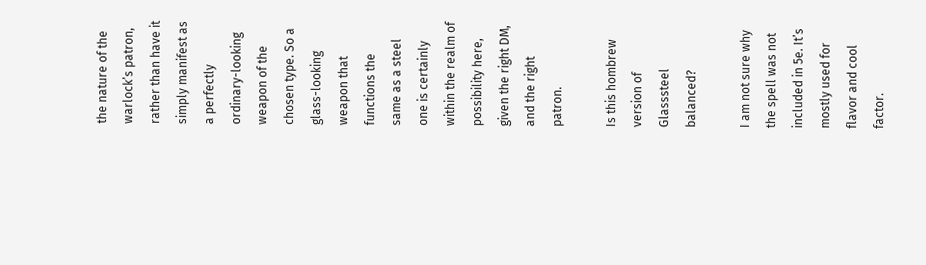the nature of the warlock’s patron, rather than have it simply manifest as a perfectly ordinary-looking weapon of the chosen type. So a glass-looking weapon that functions the same as a steel one is certainly within the realm of possibility here, given the right DM, and the right patron.

Is this hombrew version of Glasssteel balanced?

I am not sure why the spell was not included in 5e. It’s mostly used for flavor and cool factor.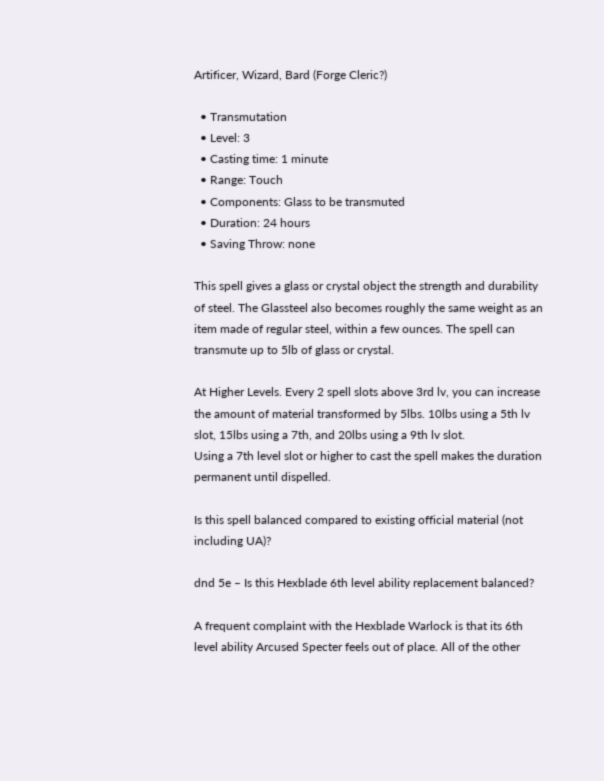Artificer, Wizard, Bard (Forge Cleric?)

  • Transmutation
  • Level: 3
  • Casting time: 1 minute
  • Range: Touch
  • Components: Glass to be transmuted
  • Duration: 24 hours
  • Saving Throw: none

This spell gives a glass or crystal object the strength and durability of steel. The Glassteel also becomes roughly the same weight as an item made of regular steel, within a few ounces. The spell can transmute up to 5lb of glass or crystal.

At Higher Levels. Every 2 spell slots above 3rd lv, you can increase the amount of material transformed by 5lbs. 10lbs using a 5th lv slot, 15lbs using a 7th, and 20lbs using a 9th lv slot.
Using a 7th level slot or higher to cast the spell makes the duration permanent until dispelled.

Is this spell balanced compared to existing official material (not including UA)?

dnd 5e – Is this Hexblade 6th level ability replacement balanced?

A frequent complaint with the Hexblade Warlock is that its 6th level ability Arcused Specter feels out of place. All of the other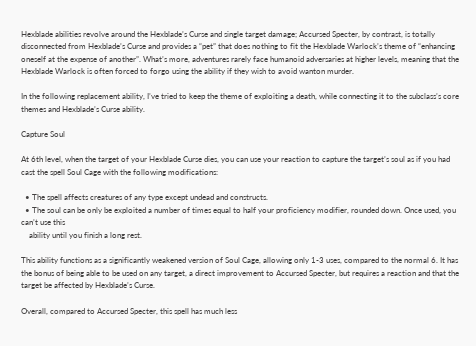Hexblade abilities revolve around the Hexblade’s Curse and single target damage; Accursed Specter, by contrast, is totally disconnected from Hexblade’s Curse and provides a “pet” that does nothing to fit the Hexblade Warlock’s theme of “enhancing oneself at the expense of another”. What’s more, adventures rarely face humanoid adversaries at higher levels, meaning that the Hexblade Warlock is often forced to forgo using the ability if they wish to avoid wanton murder.

In the following replacement ability, I’ve tried to keep the theme of exploiting a death, while connecting it to the subclass’s core themes and Hexblade’s Curse ability.

Capture Soul

At 6th level, when the target of your Hexblade Curse dies, you can use your reaction to capture the target’s soul as if you had cast the spell Soul Cage with the following modifications:

  • The spell affects creatures of any type except undead and constructs.
  • The soul can be only be exploited a number of times equal to half your proficiency modifier, rounded down. Once used, you can’t use this
    ability until you finish a long rest.

This ability functions as a significantly weakened version of Soul Cage, allowing only 1-3 uses, compared to the normal 6. It has the bonus of being able to be used on any target, a direct improvement to Accursed Specter, but requires a reaction and that the target be affected by Hexblade’s Curse.

Overall, compared to Accursed Specter, this spell has much less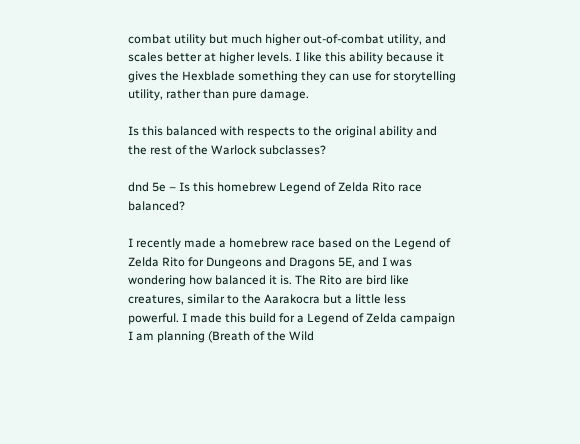combat utility but much higher out-of-combat utility, and scales better at higher levels. I like this ability because it gives the Hexblade something they can use for storytelling utility, rather than pure damage.

Is this balanced with respects to the original ability and the rest of the Warlock subclasses?

dnd 5e – Is this homebrew Legend of Zelda Rito race balanced?

I recently made a homebrew race based on the Legend of Zelda Rito for Dungeons and Dragons 5E, and I was wondering how balanced it is. The Rito are bird like creatures, similar to the Aarakocra but a little less powerful. I made this build for a Legend of Zelda campaign I am planning (Breath of the Wild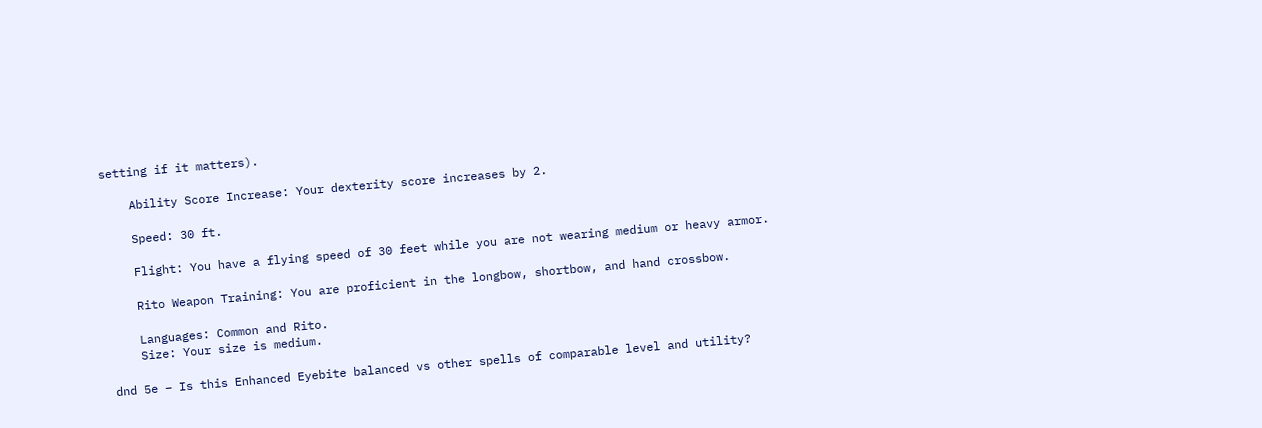setting if it matters).

    Ability Score Increase: Your dexterity score increases by 2.

    Speed: 30 ft.

    Flight: You have a flying speed of 30 feet while you are not wearing medium or heavy armor.

    Rito Weapon Training: You are proficient in the longbow, shortbow, and hand crossbow.

    Languages: Common and Rito.
    Size: Your size is medium.

dnd 5e – Is this Enhanced Eyebite balanced vs other spells of comparable level and utility?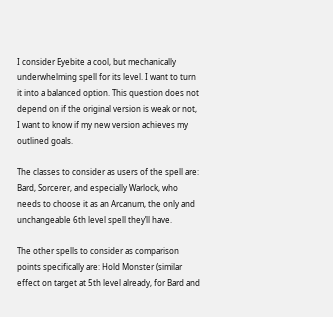I consider Eyebite a cool, but mechanically underwhelming spell for its level. I want to turn it into a balanced option. This question does not depend on if the original version is weak or not, I want to know if my new version achieves my outlined goals.

The classes to consider as users of the spell are: Bard, Sorcerer, and especially Warlock, who needs to choose it as an Arcanum, the only and unchangeable 6th level spell they’ll have.

The other spells to consider as comparison points specifically are: Hold Monster (similar effect on target at 5th level already, for Bard and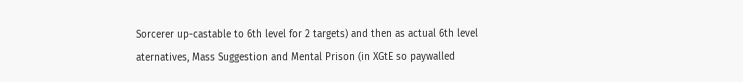Sorcerer up-castable to 6th level for 2 targets) and then as actual 6th level aternatives, Mass Suggestion and Mental Prison (in XGtE so paywalled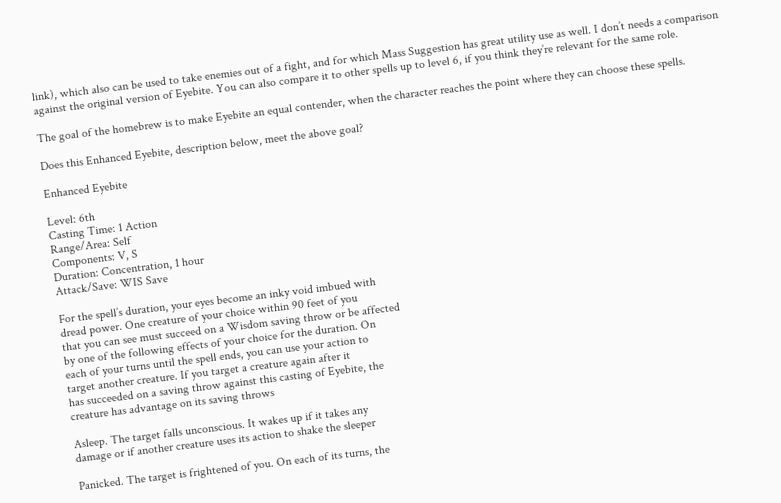link), which also can be used to take enemies out of a fight, and for which Mass Suggestion has great utility use as well. I don’t needs a comparison against the original version of Eyebite. You can also compare it to other spells up to level 6, if you think they’re relevant for the same role.

The goal of the homebrew is to make Eyebite an equal contender, when the character reaches the point where they can choose these spells.

Does this Enhanced Eyebite, description below, meet the above goal?

Enhanced Eyebite

Level: 6th
Casting Time: 1 Action
Range/Area: Self
Components: V, S
Duration: Concentration, 1 hour
Attack/Save: WIS Save

For the spell’s duration, your eyes become an inky void imbued with
dread power. One creature of your choice within 90 feet of you
that you can see must succeed on a Wisdom saving throw or be affected
by one of the following effects of your choice for the duration. On
each of your turns until the spell ends, you can use your action to
target another creature. If you target a creature again after it
has succeeded on a saving throw against this casting of Eyebite, the
creature has advantage on its saving throws

Asleep. The target falls unconscious. It wakes up if it takes any
damage or if another creature uses its action to shake the sleeper

Panicked. The target is frightened of you. On each of its turns, the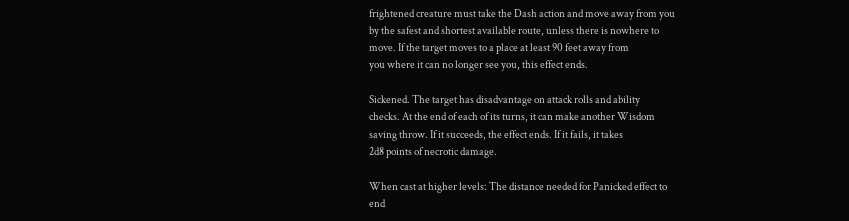frightened creature must take the Dash action and move away from you
by the safest and shortest available route, unless there is nowhere to
move. If the target moves to a place at least 90 feet away from
you where it can no longer see you, this effect ends.

Sickened. The target has disadvantage on attack rolls and ability
checks. At the end of each of its turns, it can make another Wisdom
saving throw. If it succeeds, the effect ends. If it fails, it takes
2d8 points of necrotic damage.

When cast at higher levels: The distance needed for Panicked effect to
end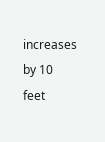increases by 10 feet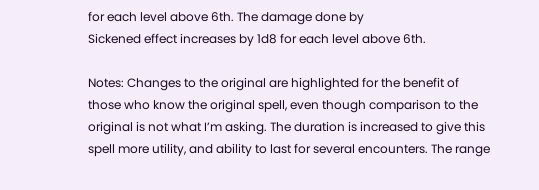for each level above 6th. The damage done by
Sickened effect increases by 1d8 for each level above 6th.

Notes: Changes to the original are highlighted for the benefit of those who know the original spell, even though comparison to the original is not what I’m asking. The duration is increased to give this spell more utility, and ability to last for several encounters. The range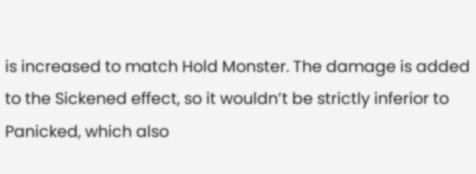is increased to match Hold Monster. The damage is added to the Sickened effect, so it wouldn’t be strictly inferior to Panicked, which also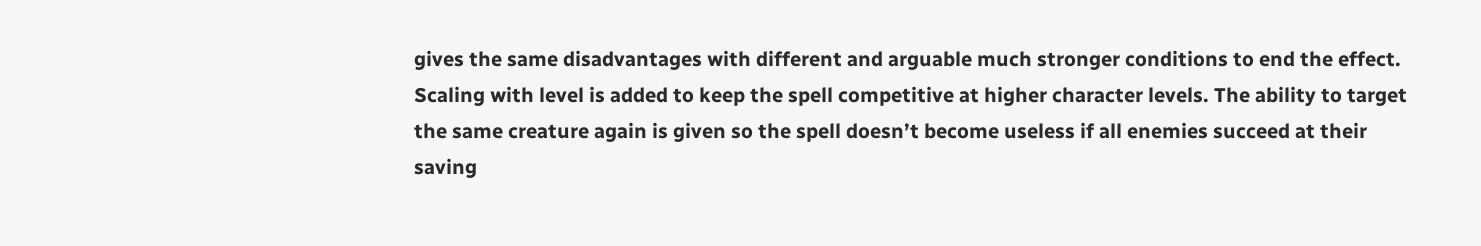gives the same disadvantages with different and arguable much stronger conditions to end the effect. Scaling with level is added to keep the spell competitive at higher character levels. The ability to target the same creature again is given so the spell doesn’t become useless if all enemies succeed at their saving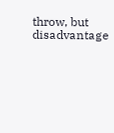throw, but disadvantage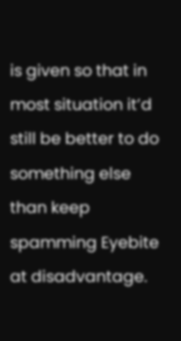is given so that in most situation it’d still be better to do something else than keep spamming Eyebite at disadvantage.